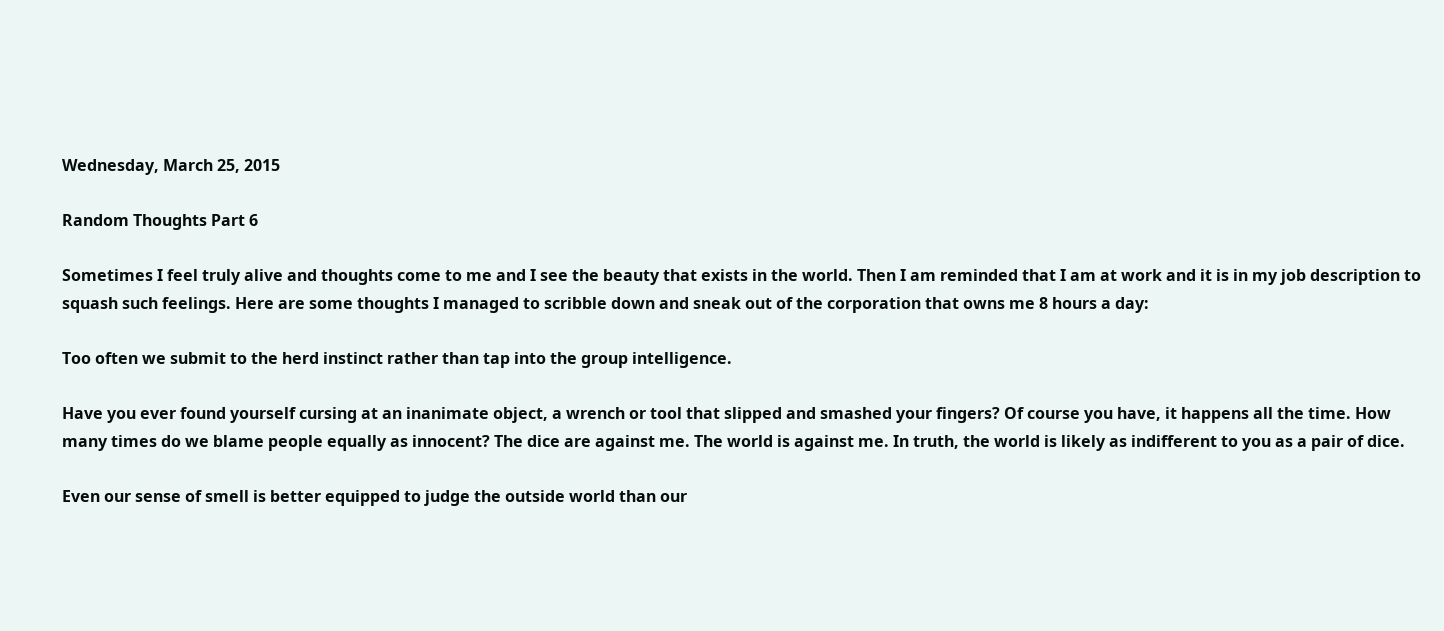Wednesday, March 25, 2015

Random Thoughts Part 6

Sometimes I feel truly alive and thoughts come to me and I see the beauty that exists in the world. Then I am reminded that I am at work and it is in my job description to squash such feelings. Here are some thoughts I managed to scribble down and sneak out of the corporation that owns me 8 hours a day:

Too often we submit to the herd instinct rather than tap into the group intelligence.

Have you ever found yourself cursing at an inanimate object, a wrench or tool that slipped and smashed your fingers? Of course you have, it happens all the time. How many times do we blame people equally as innocent? The dice are against me. The world is against me. In truth, the world is likely as indifferent to you as a pair of dice.

Even our sense of smell is better equipped to judge the outside world than our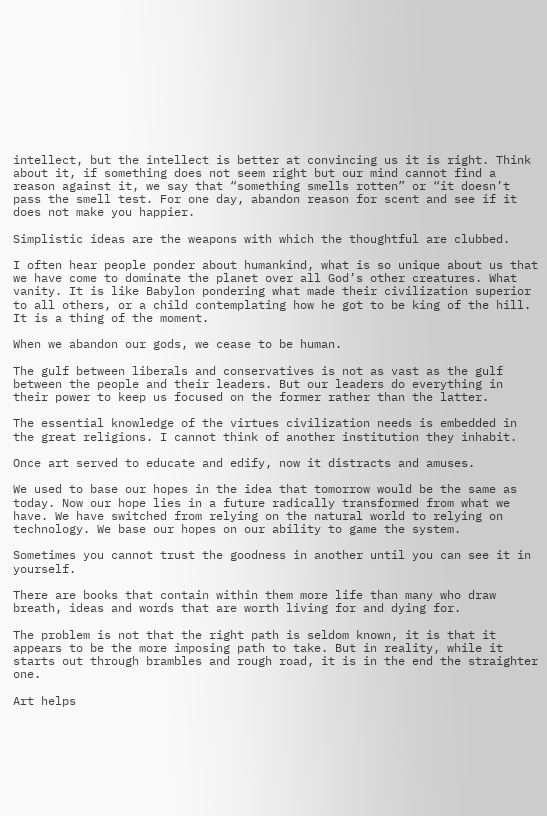intellect, but the intellect is better at convincing us it is right. Think about it, if something does not seem right but our mind cannot find a reason against it, we say that “something smells rotten” or “it doesn’t pass the smell test. For one day, abandon reason for scent and see if it does not make you happier.

Simplistic ideas are the weapons with which the thoughtful are clubbed.

I often hear people ponder about humankind, what is so unique about us that we have come to dominate the planet over all God’s other creatures. What vanity. It is like Babylon pondering what made their civilization superior to all others, or a child contemplating how he got to be king of the hill. It is a thing of the moment.

When we abandon our gods, we cease to be human.

The gulf between liberals and conservatives is not as vast as the gulf between the people and their leaders. But our leaders do everything in their power to keep us focused on the former rather than the latter.

The essential knowledge of the virtues civilization needs is embedded in the great religions. I cannot think of another institution they inhabit.

Once art served to educate and edify, now it distracts and amuses.

We used to base our hopes in the idea that tomorrow would be the same as today. Now our hope lies in a future radically transformed from what we have. We have switched from relying on the natural world to relying on technology. We base our hopes on our ability to game the system.

Sometimes you cannot trust the goodness in another until you can see it in yourself.

There are books that contain within them more life than many who draw breath, ideas and words that are worth living for and dying for.

The problem is not that the right path is seldom known, it is that it appears to be the more imposing path to take. But in reality, while it starts out through brambles and rough road, it is in the end the straighter one.

Art helps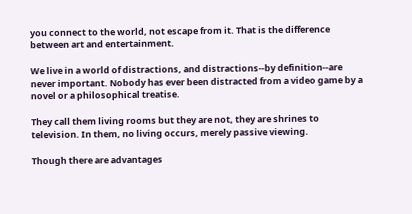you connect to the world, not escape from it. That is the difference between art and entertainment.

We live in a world of distractions, and distractions--by definition--are never important. Nobody has ever been distracted from a video game by a novel or a philosophical treatise.

They call them living rooms but they are not, they are shrines to television. In them, no living occurs, merely passive viewing.

Though there are advantages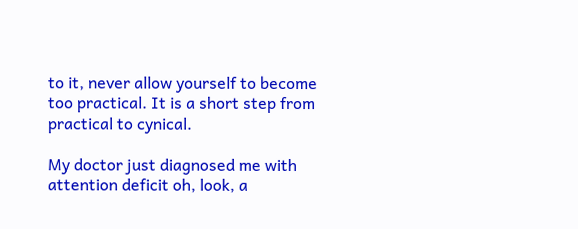to it, never allow yourself to become too practical. It is a short step from practical to cynical.

My doctor just diagnosed me with attention deficit oh, look, a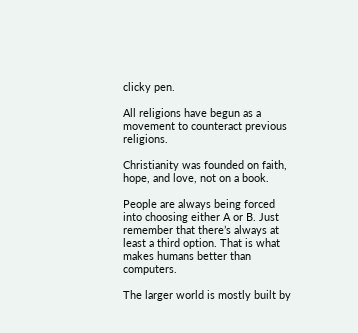clicky pen.

All religions have begun as a movement to counteract previous religions.

Christianity was founded on faith, hope, and love, not on a book.

People are always being forced into choosing either A or B. Just remember that there’s always at least a third option. That is what makes humans better than computers.

The larger world is mostly built by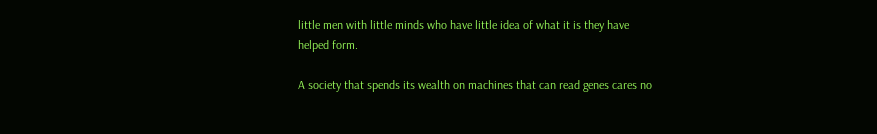little men with little minds who have little idea of what it is they have helped form.

A society that spends its wealth on machines that can read genes cares no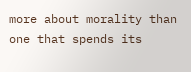more about morality than one that spends its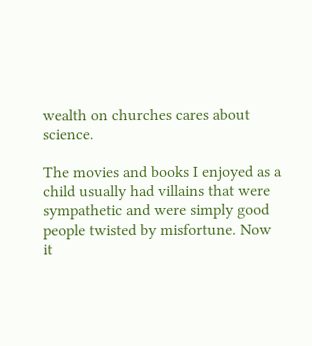wealth on churches cares about science.

The movies and books I enjoyed as a child usually had villains that were sympathetic and were simply good people twisted by misfortune. Now it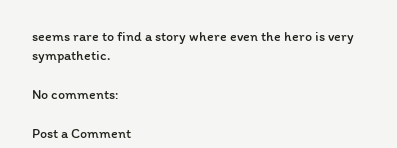seems rare to find a story where even the hero is very sympathetic.

No comments:

Post a Comment